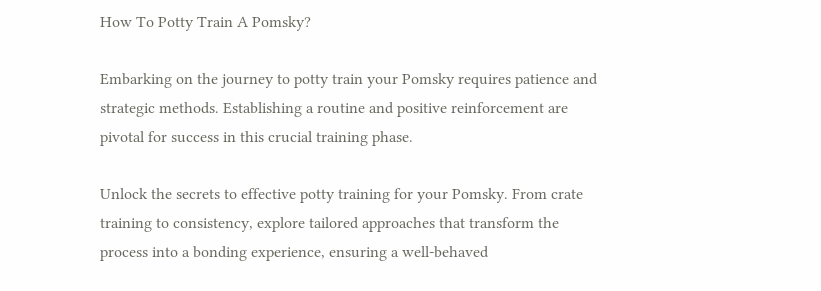How To Potty Train A Pomsky?

Embarking on the journey to potty train your Pomsky requires patience and strategic methods. Establishing a routine and positive reinforcement are pivotal for success in this crucial training phase.

Unlock the secrets to effective potty training for your Pomsky. From crate training to consistency, explore tailored approaches that transform the process into a bonding experience, ensuring a well-behaved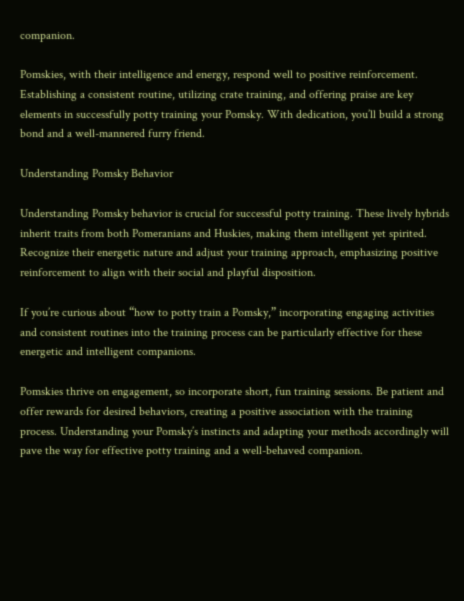companion.

Pomskies, with their intelligence and energy, respond well to positive reinforcement. Establishing a consistent routine, utilizing crate training, and offering praise are key elements in successfully potty training your Pomsky. With dedication, you’ll build a strong bond and a well-mannered furry friend.

Understanding Pomsky Behavior

Understanding Pomsky behavior is crucial for successful potty training. These lively hybrids inherit traits from both Pomeranians and Huskies, making them intelligent yet spirited. Recognize their energetic nature and adjust your training approach, emphasizing positive reinforcement to align with their social and playful disposition.

If you’re curious about “how to potty train a Pomsky,” incorporating engaging activities and consistent routines into the training process can be particularly effective for these energetic and intelligent companions.

Pomskies thrive on engagement, so incorporate short, fun training sessions. Be patient and offer rewards for desired behaviors, creating a positive association with the training process. Understanding your Pomsky’s instincts and adapting your methods accordingly will pave the way for effective potty training and a well-behaved companion.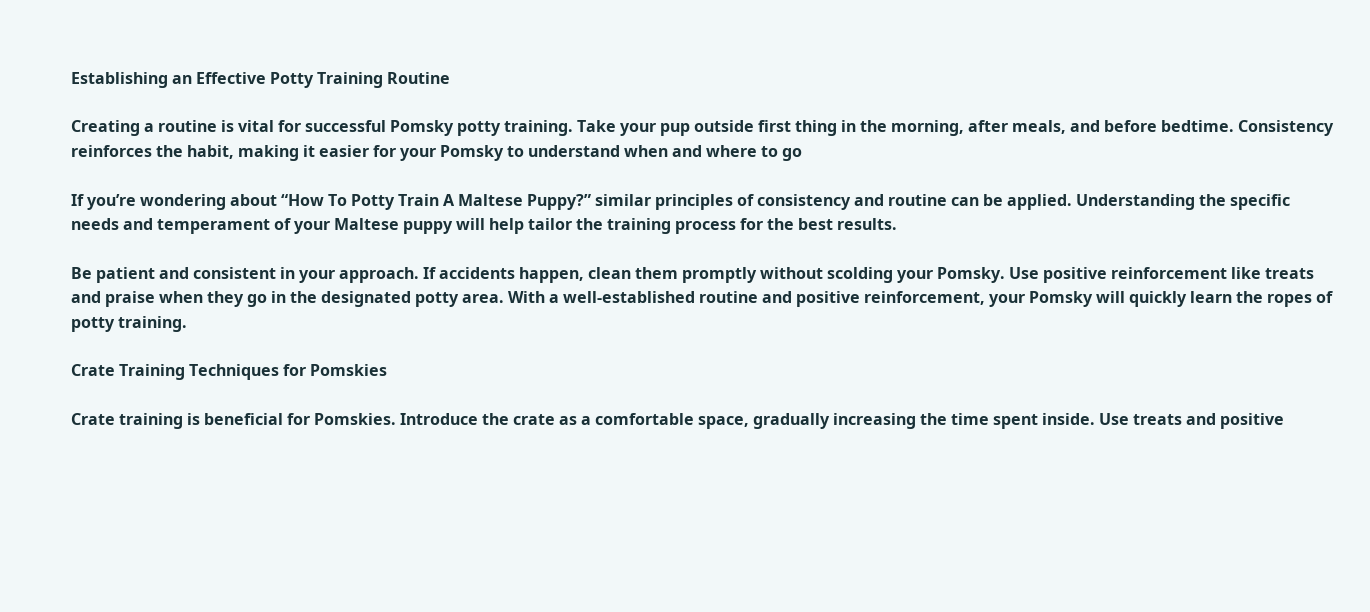Establishing an Effective Potty Training Routine

Creating a routine is vital for successful Pomsky potty training. Take your pup outside first thing in the morning, after meals, and before bedtime. Consistency reinforces the habit, making it easier for your Pomsky to understand when and where to go

If you’re wondering about “How To Potty Train A Maltese Puppy?” similar principles of consistency and routine can be applied. Understanding the specific needs and temperament of your Maltese puppy will help tailor the training process for the best results.

Be patient and consistent in your approach. If accidents happen, clean them promptly without scolding your Pomsky. Use positive reinforcement like treats and praise when they go in the designated potty area. With a well-established routine and positive reinforcement, your Pomsky will quickly learn the ropes of potty training.

Crate Training Techniques for Pomskies

Crate training is beneficial for Pomskies. Introduce the crate as a comfortable space, gradually increasing the time spent inside. Use treats and positive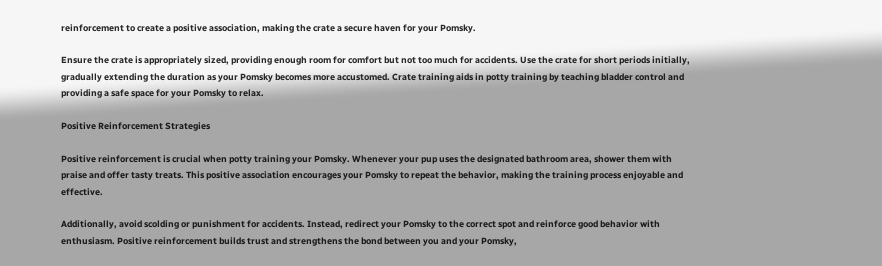reinforcement to create a positive association, making the crate a secure haven for your Pomsky.

Ensure the crate is appropriately sized, providing enough room for comfort but not too much for accidents. Use the crate for short periods initially, gradually extending the duration as your Pomsky becomes more accustomed. Crate training aids in potty training by teaching bladder control and providing a safe space for your Pomsky to relax.

Positive Reinforcement Strategies

Positive reinforcement is crucial when potty training your Pomsky. Whenever your pup uses the designated bathroom area, shower them with praise and offer tasty treats. This positive association encourages your Pomsky to repeat the behavior, making the training process enjoyable and effective.

Additionally, avoid scolding or punishment for accidents. Instead, redirect your Pomsky to the correct spot and reinforce good behavior with enthusiasm. Positive reinforcement builds trust and strengthens the bond between you and your Pomsky,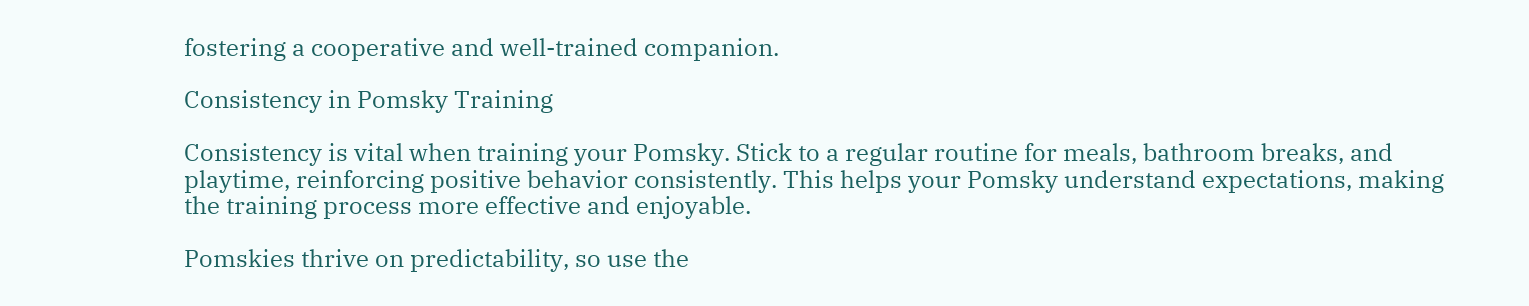fostering a cooperative and well-trained companion.

Consistency in Pomsky Training

Consistency is vital when training your Pomsky. Stick to a regular routine for meals, bathroom breaks, and playtime, reinforcing positive behavior consistently. This helps your Pomsky understand expectations, making the training process more effective and enjoyable.

Pomskies thrive on predictability, so use the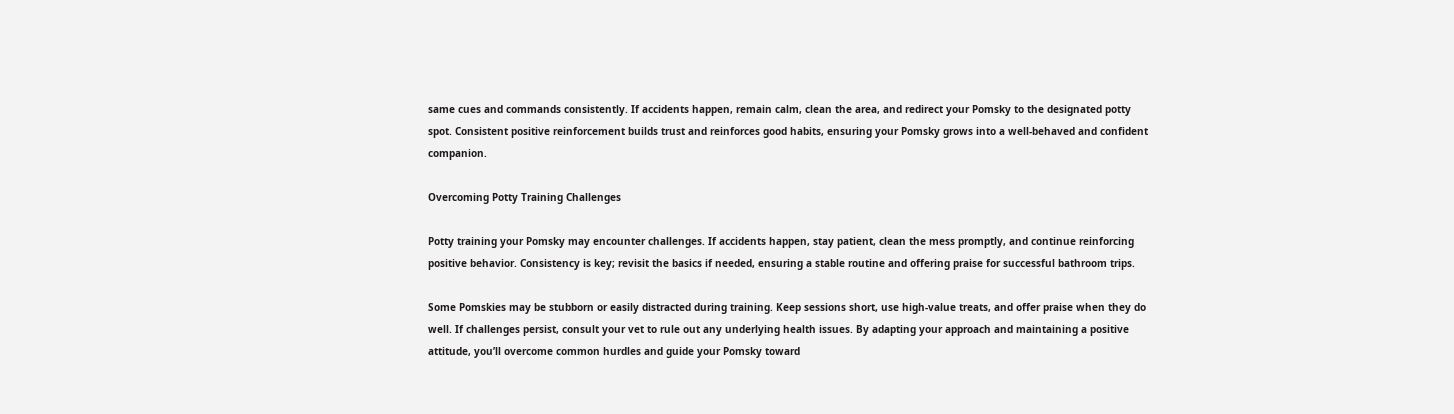same cues and commands consistently. If accidents happen, remain calm, clean the area, and redirect your Pomsky to the designated potty spot. Consistent positive reinforcement builds trust and reinforces good habits, ensuring your Pomsky grows into a well-behaved and confident companion.

Overcoming Potty Training Challenges

Potty training your Pomsky may encounter challenges. If accidents happen, stay patient, clean the mess promptly, and continue reinforcing positive behavior. Consistency is key; revisit the basics if needed, ensuring a stable routine and offering praise for successful bathroom trips.

Some Pomskies may be stubborn or easily distracted during training. Keep sessions short, use high-value treats, and offer praise when they do well. If challenges persist, consult your vet to rule out any underlying health issues. By adapting your approach and maintaining a positive attitude, you’ll overcome common hurdles and guide your Pomsky toward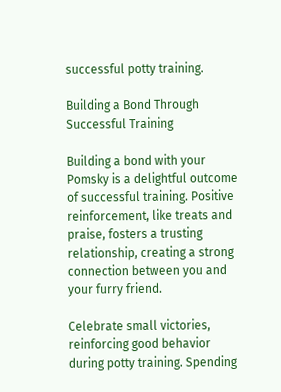successful potty training.

Building a Bond Through Successful Training

Building a bond with your Pomsky is a delightful outcome of successful training. Positive reinforcement, like treats and praise, fosters a trusting relationship, creating a strong connection between you and your furry friend.

Celebrate small victories, reinforcing good behavior during potty training. Spending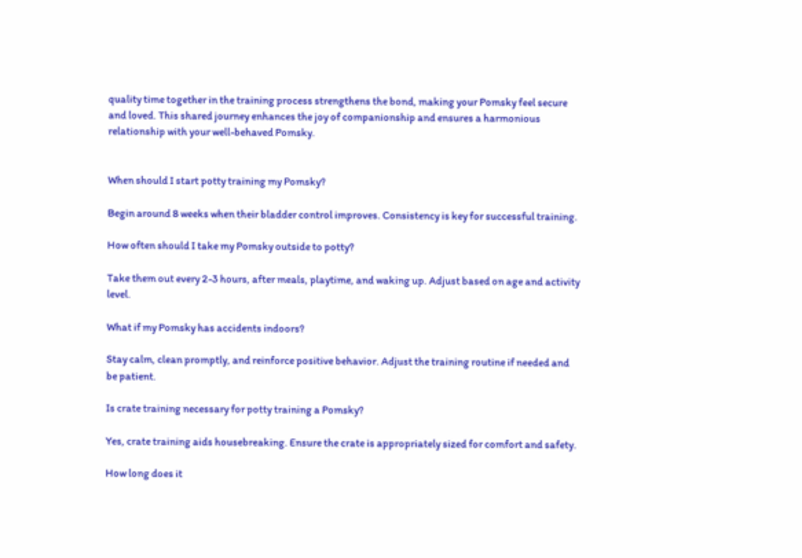quality time together in the training process strengthens the bond, making your Pomsky feel secure and loved. This shared journey enhances the joy of companionship and ensures a harmonious relationship with your well-behaved Pomsky.


When should I start potty training my Pomsky?

Begin around 8 weeks when their bladder control improves. Consistency is key for successful training.

How often should I take my Pomsky outside to potty?

Take them out every 2-3 hours, after meals, playtime, and waking up. Adjust based on age and activity level.

What if my Pomsky has accidents indoors?

Stay calm, clean promptly, and reinforce positive behavior. Adjust the training routine if needed and be patient.

Is crate training necessary for potty training a Pomsky?

Yes, crate training aids housebreaking. Ensure the crate is appropriately sized for comfort and safety.

How long does it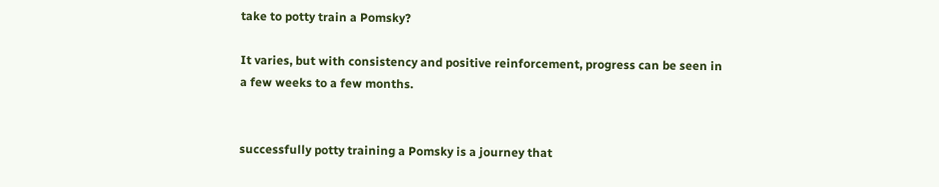take to potty train a Pomsky?

It varies, but with consistency and positive reinforcement, progress can be seen in a few weeks to a few months.


successfully potty training a Pomsky is a journey that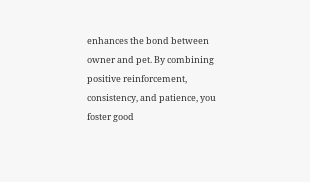enhances the bond between owner and pet. By combining positive reinforcement, consistency, and patience, you foster good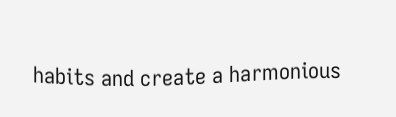habits and create a harmonious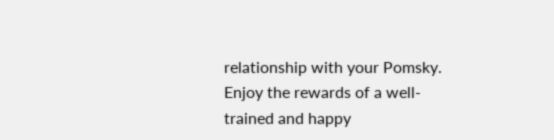relationship with your Pomsky. Enjoy the rewards of a well-trained and happy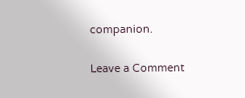companion.

Leave a Comment